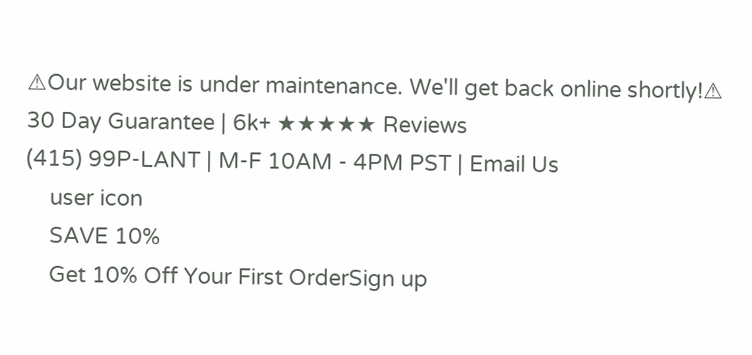⚠Our website is under maintenance. We'll get back online shortly!⚠
30 Day Guarantee | 6k+ ★★★★★ Reviews
(415) 99P-LANT | M-F 10AM - 4PM PST | Email Us
    user icon
    SAVE 10%
    Get 10% Off Your First OrderSign up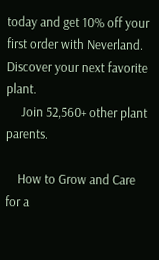today and get 10% off your first order with Neverland. Discover your next favorite plant.
     Join 52,560+ other plant parents.

    How to Grow and Care for a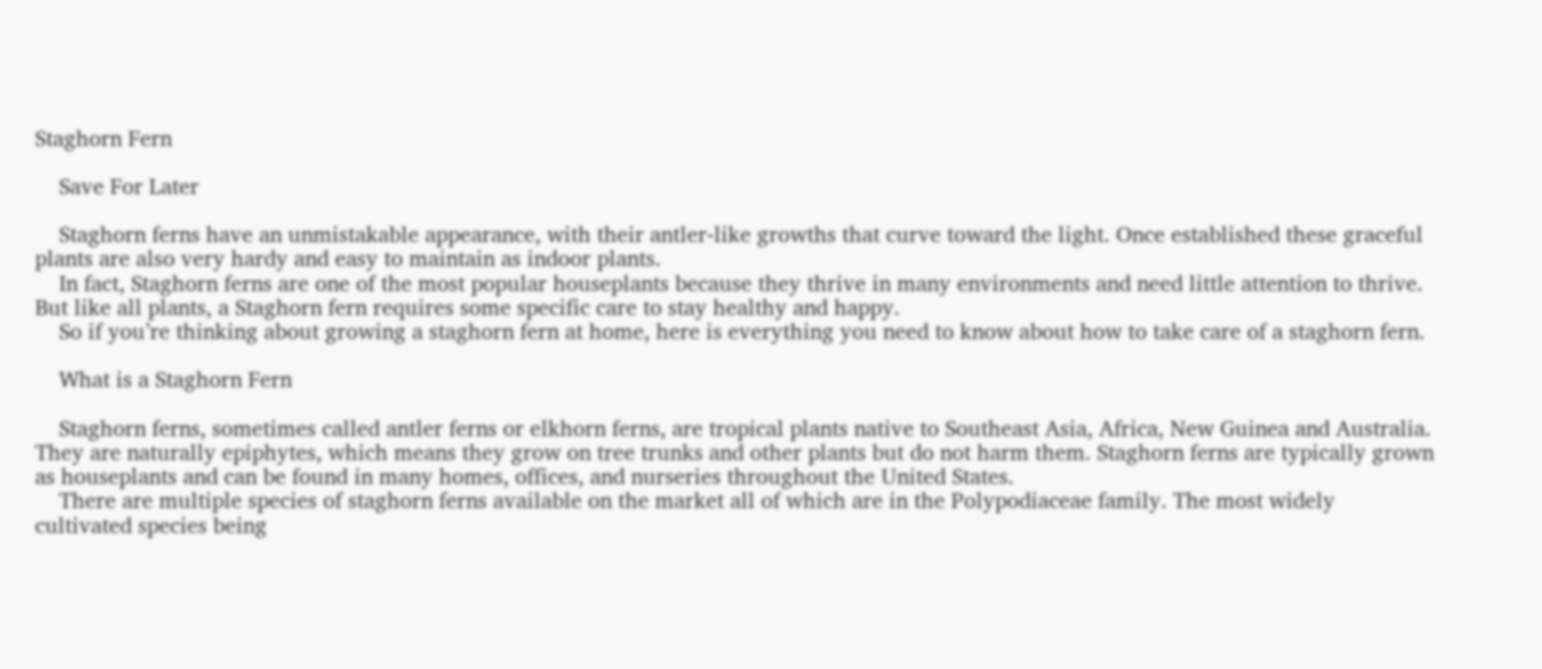Staghorn Fern

    Save For Later

    Staghorn ferns have an unmistakable appearance, with their antler-like growths that curve toward the light. Once established these graceful plants are also very hardy and easy to maintain as indoor plants.
    In fact, Staghorn ferns are one of the most popular houseplants because they thrive in many environments and need little attention to thrive. But like all plants, a Staghorn fern requires some specific care to stay healthy and happy.
    So if you’re thinking about growing a staghorn fern at home, here is everything you need to know about how to take care of a staghorn fern.

    What is a Staghorn Fern

    Staghorn ferns, sometimes called antler ferns or elkhorn ferns, are tropical plants native to Southeast Asia, Africa, New Guinea and Australia. They are naturally epiphytes, which means they grow on tree trunks and other plants but do not harm them. Staghorn ferns are typically grown as houseplants and can be found in many homes, offices, and nurseries throughout the United States.
    There are multiple species of staghorn ferns available on the market all of which are in the Polypodiaceae family. The most widely cultivated species being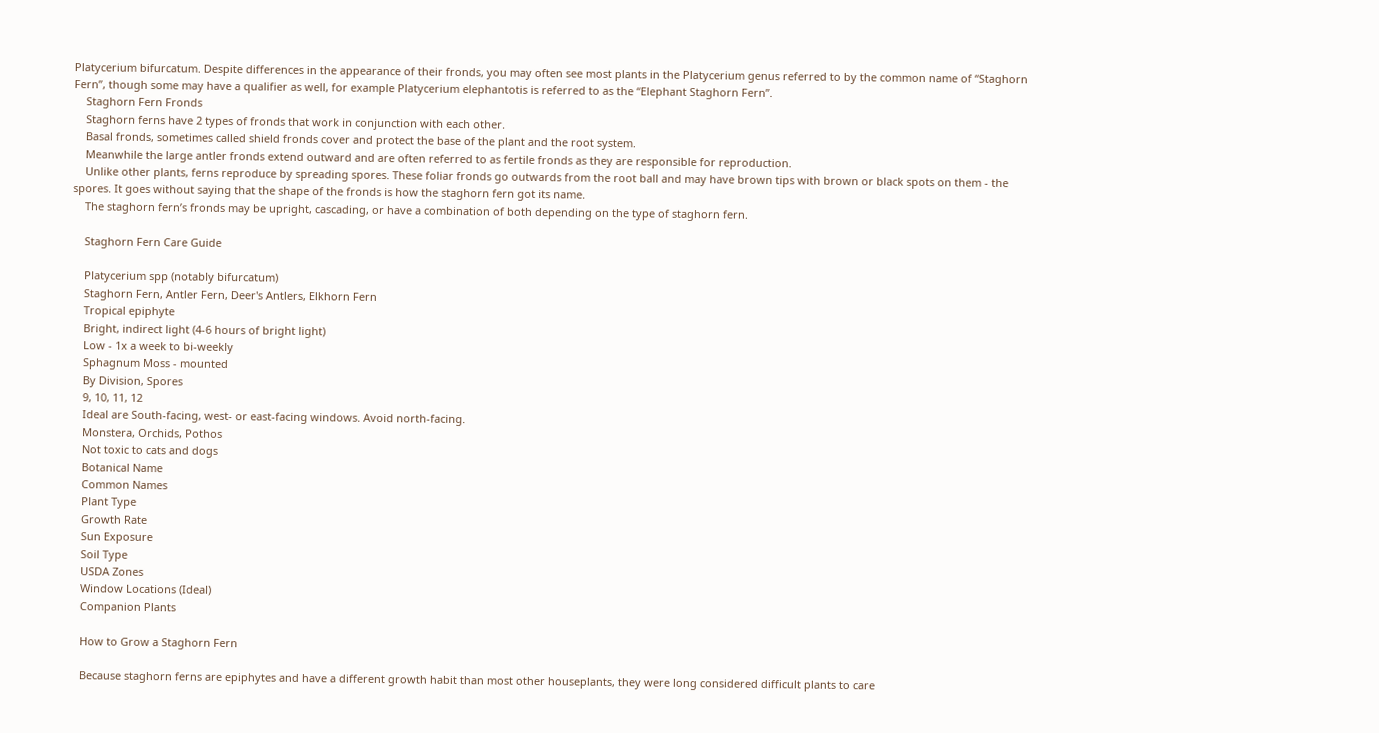Platycerium bifurcatum. Despite differences in the appearance of their fronds, you may often see most plants in the Platycerium genus referred to by the common name of “Staghorn Fern”, though some may have a qualifier as well, for example Platycerium elephantotis is referred to as the “Elephant Staghorn Fern”.
    Staghorn Fern Fronds
    Staghorn ferns have 2 types of fronds that work in conjunction with each other.
    Basal fronds, sometimes called shield fronds cover and protect the base of the plant and the root system.
    Meanwhile the large antler fronds extend outward and are often referred to as fertile fronds as they are responsible for reproduction.
    Unlike other plants, ferns reproduce by spreading spores. These foliar fronds go outwards from the root ball and may have brown tips with brown or black spots on them - the spores. It goes without saying that the shape of the fronds is how the staghorn fern got its name.
    The staghorn fern’s fronds may be upright, cascading, or have a combination of both depending on the type of staghorn fern.

    Staghorn Fern Care Guide

    Platycerium spp (notably bifurcatum)
    Staghorn Fern, Antler Fern, Deer's Antlers, Elkhorn Fern
    Tropical epiphyte
    Bright, indirect light (4-6 hours of bright light)
    Low - 1x a week to bi-weekly
    Sphagnum Moss - mounted
    By Division, Spores
    9, 10, 11, 12
    Ideal are South-facing, west- or east-facing windows. Avoid north-facing.
    Monstera, Orchids, Pothos
    Not toxic to cats and dogs
    Botanical Name
    Common Names
    Plant Type
    Growth Rate
    Sun Exposure
    Soil Type
    USDA Zones
    Window Locations (Ideal)
    Companion Plants

    How to Grow a Staghorn Fern

    Because staghorn ferns are epiphytes and have a different growth habit than most other houseplants, they were long considered difficult plants to care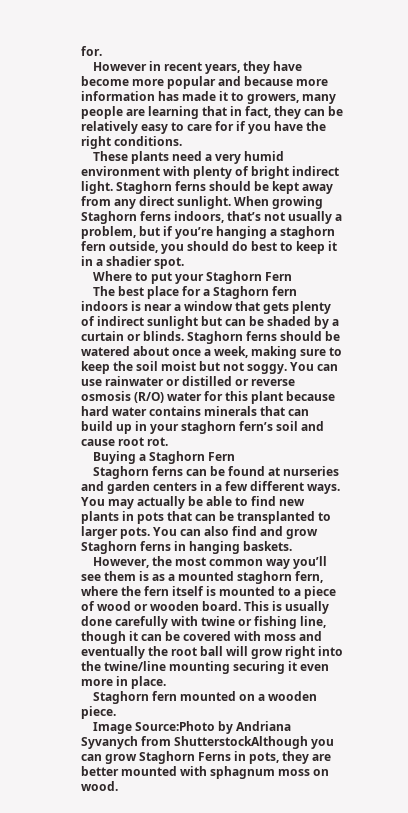for.
    However in recent years, they have become more popular and because more information has made it to growers, many people are learning that in fact, they can be relatively easy to care for if you have the right conditions.
    These plants need a very humid environment with plenty of bright indirect light. Staghorn ferns should be kept away from any direct sunlight. When growing Staghorn ferns indoors, that’s not usually a problem, but if you’re hanging a staghorn fern outside, you should do best to keep it in a shadier spot.
    Where to put your Staghorn Fern
    The best place for a Staghorn fern indoors is near a window that gets plenty of indirect sunlight but can be shaded by a curtain or blinds. Staghorn ferns should be watered about once a week, making sure to keep the soil moist but not soggy. You can use rainwater or distilled or reverse osmosis (R/O) water for this plant because hard water contains minerals that can build up in your staghorn fern’s soil and cause root rot.
    Buying a Staghorn Fern
    Staghorn ferns can be found at nurseries and garden centers in a few different ways. You may actually be able to find new plants in pots that can be transplanted to larger pots. You can also find and grow Staghorn ferns in hanging baskets.
    However, the most common way you’ll see them is as a mounted staghorn fern, where the fern itself is mounted to a piece of wood or wooden board. This is usually done carefully with twine or fishing line, though it can be covered with moss and eventually the root ball will grow right into the twine/line mounting securing it even more in place.
    Staghorn fern mounted on a wooden piece.
    Image Source:Photo by Andriana Syvanych from ShutterstockAlthough you can grow Staghorn Ferns in pots, they are better mounted with sphagnum moss on wood.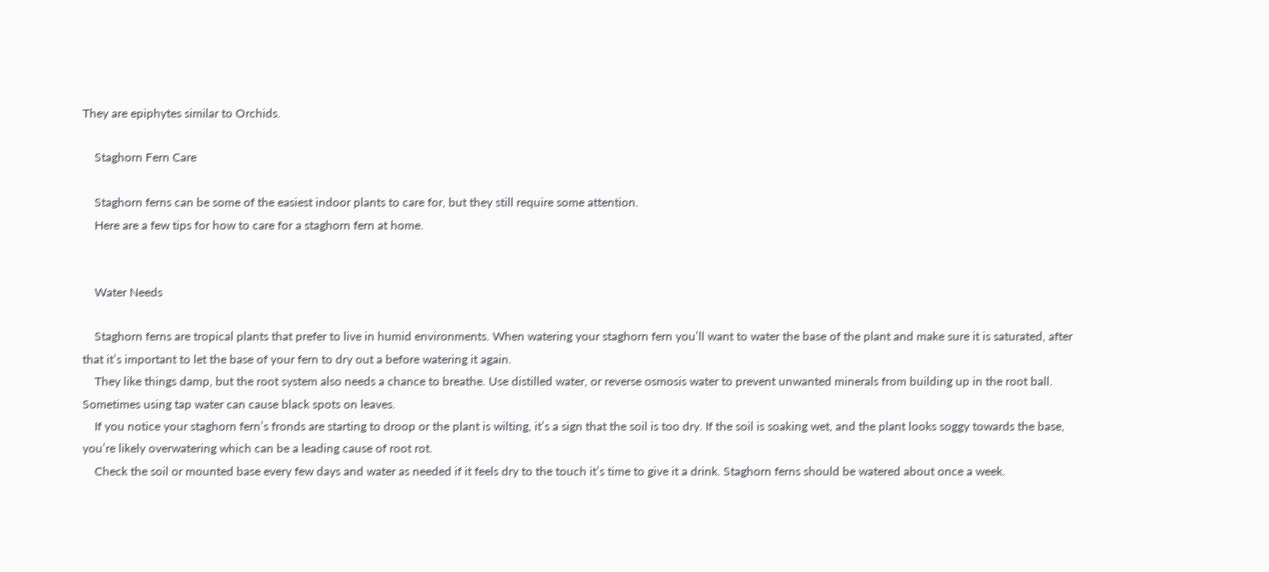They are epiphytes similar to Orchids.

    Staghorn Fern Care

    Staghorn ferns can be some of the easiest indoor plants to care for, but they still require some attention.
    Here are a few tips for how to care for a staghorn fern at home.


    Water Needs

    Staghorn ferns are tropical plants that prefer to live in humid environments. When watering your staghorn fern you’ll want to water the base of the plant and make sure it is saturated, after that it’s important to let the base of your fern to dry out a before watering it again.
    They like things damp, but the root system also needs a chance to breathe. Use distilled water, or reverse osmosis water to prevent unwanted minerals from building up in the root ball. Sometimes using tap water can cause black spots on leaves.
    If you notice your staghorn fern’s fronds are starting to droop or the plant is wilting, it’s a sign that the soil is too dry. If the soil is soaking wet, and the plant looks soggy towards the base, you’re likely overwatering which can be a leading cause of root rot.
    Check the soil or mounted base every few days and water as needed if it feels dry to the touch it’s time to give it a drink. Staghorn ferns should be watered about once a week.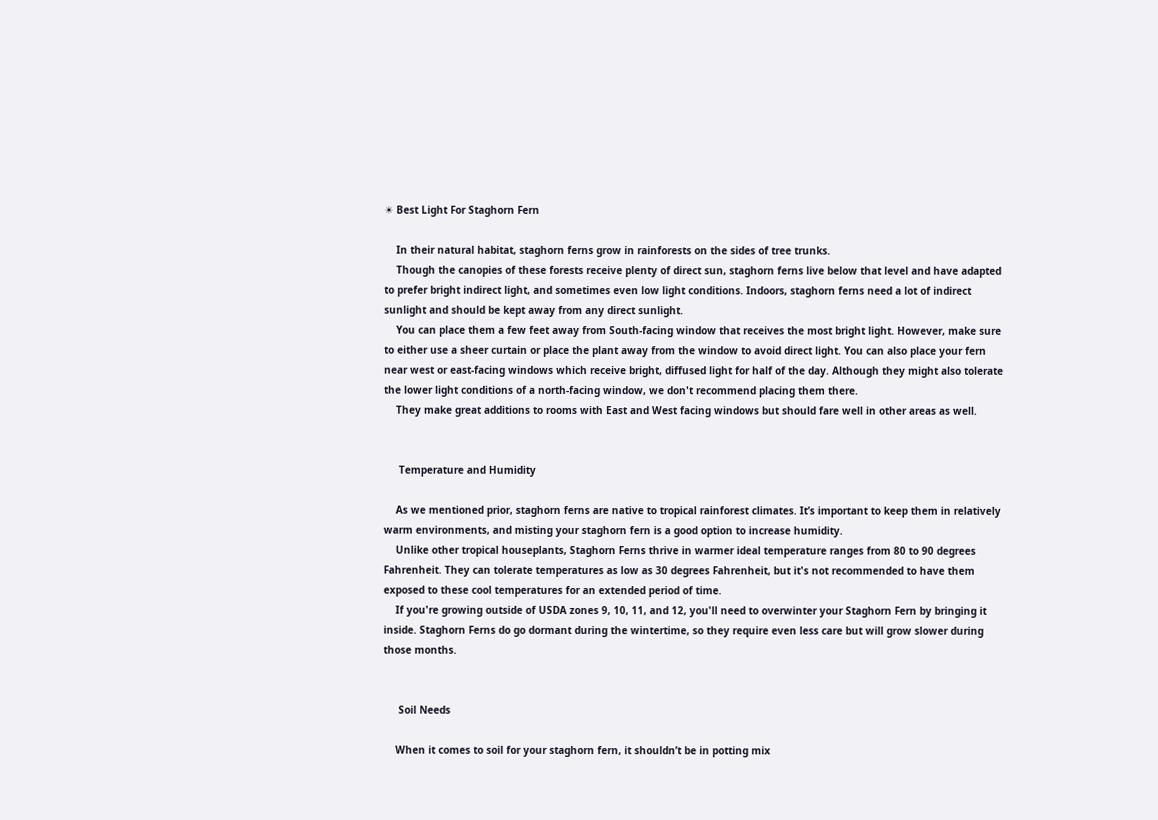☀ Best Light For Staghorn Fern

    In their natural habitat, staghorn ferns grow in rainforests on the sides of tree trunks.
    Though the canopies of these forests receive plenty of direct sun, staghorn ferns live below that level and have adapted to prefer bright indirect light, and sometimes even low light conditions. Indoors, staghorn ferns need a lot of indirect sunlight and should be kept away from any direct sunlight.
    You can place them a few feet away from South-facing window that receives the most bright light. However, make sure to either use a sheer curtain or place the plant away from the window to avoid direct light. You can also place your fern near west or east-facing windows which receive bright, diffused light for half of the day. Although they might also tolerate the lower light conditions of a north-facing window, we don't recommend placing them there.
    They make great additions to rooms with East and West facing windows but should fare well in other areas as well.


     Temperature and Humidity

    As we mentioned prior, staghorn ferns are native to tropical rainforest climates. It’s important to keep them in relatively warm environments, and misting your staghorn fern is a good option to increase humidity.
    Unlike other tropical houseplants, Staghorn Ferns thrive in warmer ideal temperature ranges from 80 to 90 degrees Fahrenheit. They can tolerate temperatures as low as 30 degrees Fahrenheit, but it's not recommended to have them exposed to these cool temperatures for an extended period of time.
    If you're growing outside of USDA zones 9, 10, 11, and 12, you'll need to overwinter your Staghorn Fern by bringing it inside. Staghorn Ferns do go dormant during the wintertime, so they require even less care but will grow slower during those months.


     Soil Needs

    When it comes to soil for your staghorn fern, it shouldn’t be in potting mix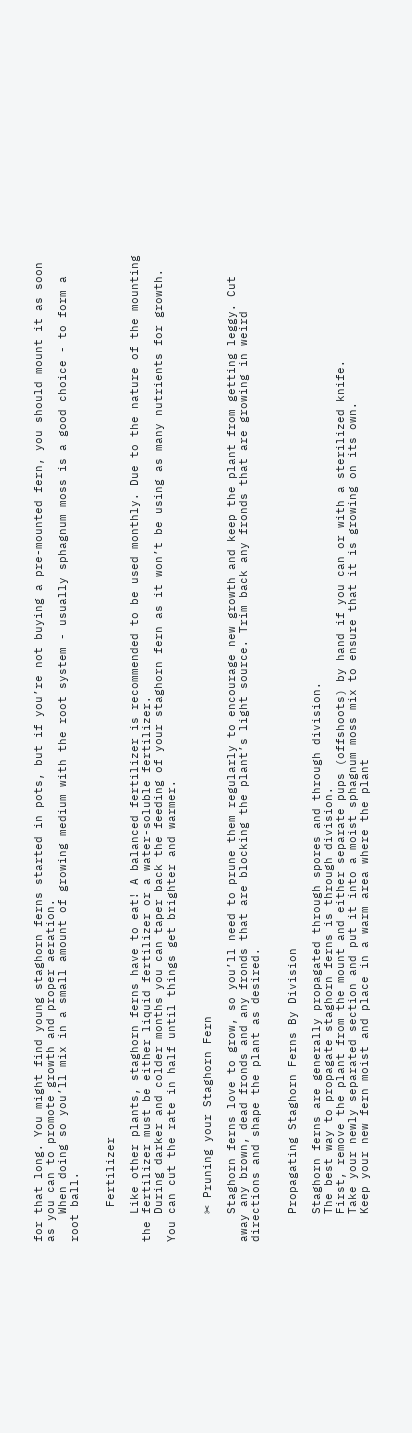for that long. You might find young staghorn ferns started in pots, but if you’re not buying a pre-mounted fern, you should mount it as soon as you can to promote growth and proper aeration.
    When doing so you’ll mix in a small amount of growing medium with the root system - usually sphagnum moss is a good choice - to form a root ball.


     Fertilizer

    Like other plants, staghorn ferns have to eat! A balanced fertilizer is recommended to be used monthly. Due to the nature of the mounting the fertilizer must be either liquid fertilizer or a water-soluble fertilizer.
    During darker and colder months you can taper back the feeding of your staghorn fern as it won’t be using as many nutrients for growth. You can cut the rate in half until things get brighter and warmer.


    ✂ Pruning your Staghorn Fern

    Staghorn ferns love to grow, so you’ll need to prune them regularly to encourage new growth and keep the plant from getting leggy. Cut away any brown, dead fronds and any fronds that are blocking the plant’s light source. Trim back any fronds that are growing in weird directions and shape the plant as desired.


    Propagating Staghorn Ferns By Division

    Staghorn ferns are generally propagated through spores and through division.
    The best way to propagate staghorn ferns is through division.
    First, remove the plant from the mount and either separate pups (offshoots) by hand if you can or with a sterilized knife.
    Take your newly separated section and put it into a moist sphagnum moss mix to ensure that it is growing on its own.
    Keep your new fern moist and place in a warm area where the plant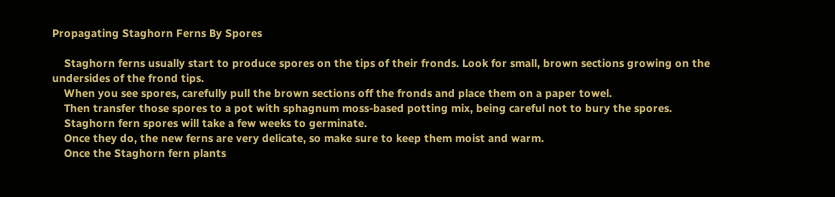Propagating Staghorn Ferns By Spores

    Staghorn ferns usually start to produce spores on the tips of their fronds. Look for small, brown sections growing on the undersides of the frond tips.
    When you see spores, carefully pull the brown sections off the fronds and place them on a paper towel.
    Then transfer those spores to a pot with sphagnum moss-based potting mix, being careful not to bury the spores.
    Staghorn fern spores will take a few weeks to germinate.
    Once they do, the new ferns are very delicate, so make sure to keep them moist and warm.
    Once the Staghorn fern plants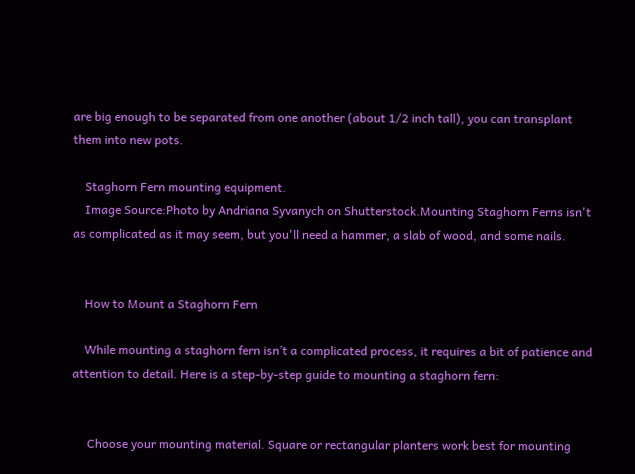are big enough to be separated from one another (about 1/2 inch tall), you can transplant them into new pots.

    Staghorn Fern mounting equipment.
    Image Source:Photo by Andriana Syvanych on Shutterstock.Mounting Staghorn Ferns isn't as complicated as it may seem, but you'll need a hammer, a slab of wood, and some nails.


    How to Mount a Staghorn Fern

    While mounting a staghorn fern isn’t a complicated process, it requires a bit of patience and attention to detail. Here is a step-by-step guide to mounting a staghorn fern:


     Choose your mounting material. Square or rectangular planters work best for mounting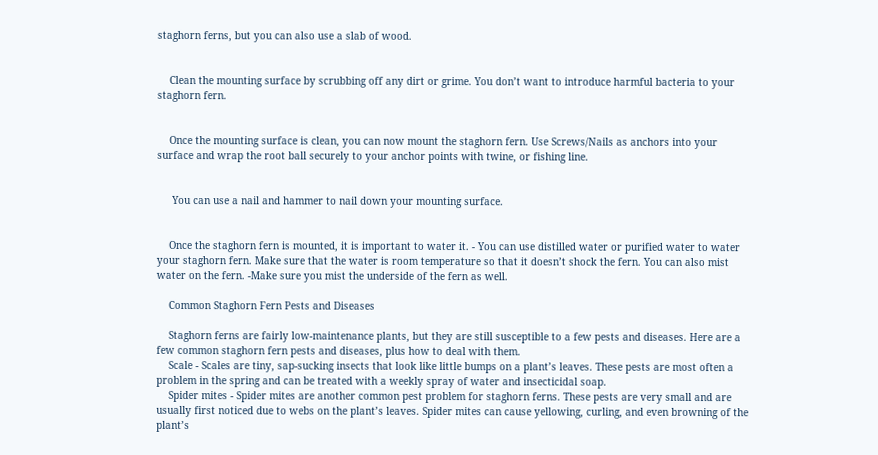staghorn ferns, but you can also use a slab of wood.


    Clean the mounting surface by scrubbing off any dirt or grime. You don’t want to introduce harmful bacteria to your staghorn fern.


    Once the mounting surface is clean, you can now mount the staghorn fern. Use Screws/Nails as anchors into your surface and wrap the root ball securely to your anchor points with twine, or fishing line.


     You can use a nail and hammer to nail down your mounting surface.


    Once the staghorn fern is mounted, it is important to water it. - You can use distilled water or purified water to water your staghorn fern. Make sure that the water is room temperature so that it doesn’t shock the fern. You can also mist water on the fern. -Make sure you mist the underside of the fern as well.

    Common Staghorn Fern Pests and Diseases

    Staghorn ferns are fairly low-maintenance plants, but they are still susceptible to a few pests and diseases. Here are a few common staghorn fern pests and diseases, plus how to deal with them.
    Scale - Scales are tiny, sap-sucking insects that look like little bumps on a plant’s leaves. These pests are most often a problem in the spring and can be treated with a weekly spray of water and insecticidal soap.
    Spider mites - Spider mites are another common pest problem for staghorn ferns. These pests are very small and are usually first noticed due to webs on the plant’s leaves. Spider mites can cause yellowing, curling, and even browning of the plant’s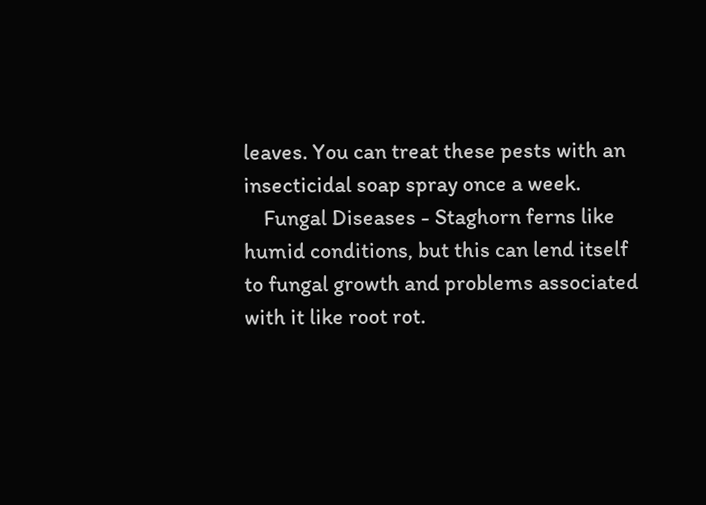leaves. You can treat these pests with an insecticidal soap spray once a week.
    Fungal Diseases - Staghorn ferns like humid conditions, but this can lend itself to fungal growth and problems associated with it like root rot.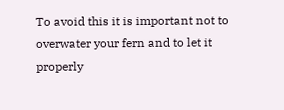To avoid this it is important not to overwater your fern and to let it properly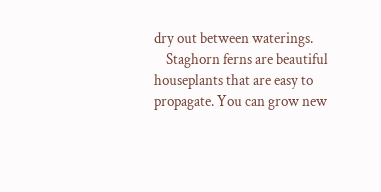dry out between waterings.
    Staghorn ferns are beautiful houseplants that are easy to propagate. You can grow new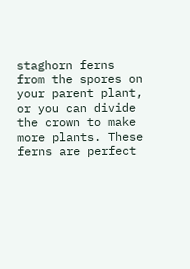staghorn ferns from the spores on your parent plant, or you can divide the crown to make more plants. These ferns are perfect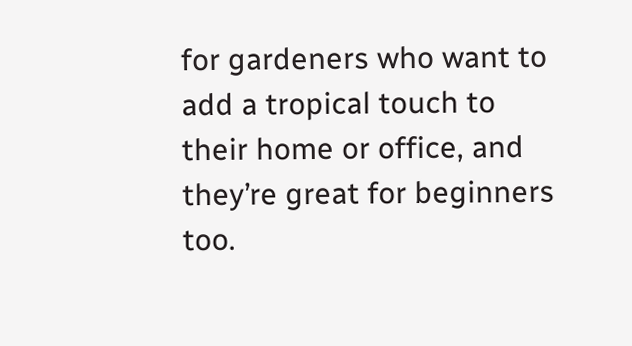for gardeners who want to add a tropical touch to their home or office, and they’re great for beginners too.